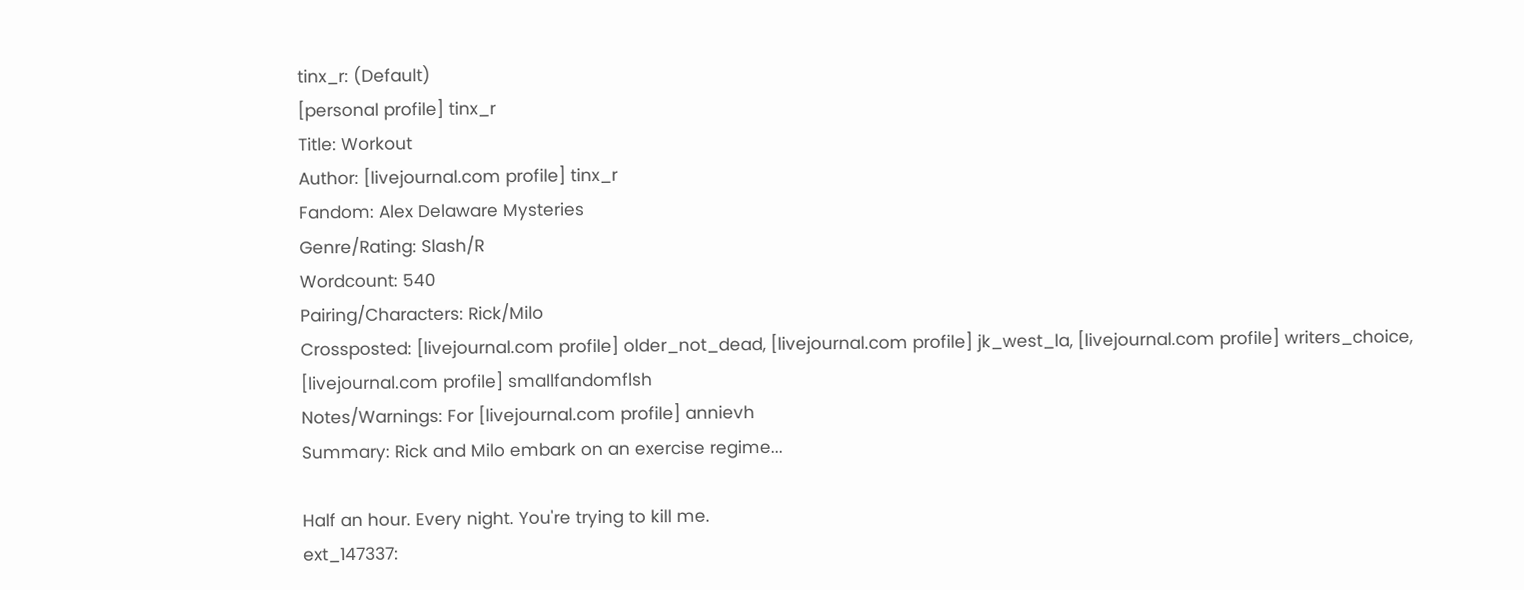tinx_r: (Default)
[personal profile] tinx_r
Title: Workout
Author: [livejournal.com profile] tinx_r
Fandom: Alex Delaware Mysteries
Genre/Rating: Slash/R
Wordcount: 540
Pairing/Characters: Rick/Milo
Crossposted: [livejournal.com profile] older_not_dead, [livejournal.com profile] jk_west_la, [livejournal.com profile] writers_choice, [livejournal.com profile] smallfandomflsh
Notes/Warnings: For [livejournal.com profile] annievh
Summary: Rick and Milo embark on an exercise regime...

Half an hour. Every night. You're trying to kill me.
ext_147337: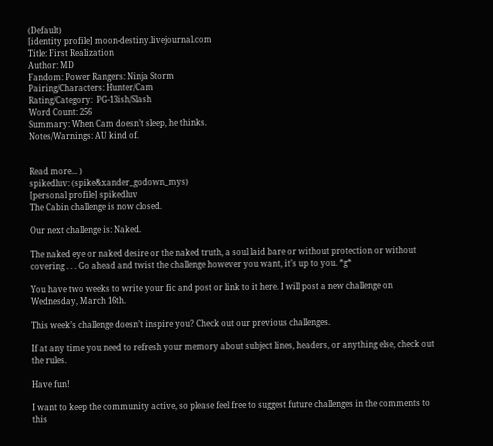(Default)
[identity profile] moon-destiny.livejournal.com
Title: First Realization
Author: MD
Fandom: Power Rangers: Ninja Storm
Pairing/Characters: Hunter/Cam
Rating/Category:  PG-13ish/Slash
Word Count: 256
Summary: When Cam doesn’t sleep, he thinks.
Notes/Warnings: AU kind of.


Read more... )
spikedluv: (spike&xander_godown_mys)
[personal profile] spikedluv
The Cabin challenge is now closed.

Our next challenge is: Naked.

The naked eye or naked desire or the naked truth, a soul laid bare or without protection or without covering . . . Go ahead and twist the challenge however you want, it’s up to you. *g*

You have two weeks to write your fic and post or link to it here. I will post a new challenge on Wednesday, March 16th.

This week’s challenge doesn’t inspire you? Check out our previous challenges.

If at any time you need to refresh your memory about subject lines, headers, or anything else, check out the rules.

Have fun!

I want to keep the community active, so please feel free to suggest future challenges in the comments to this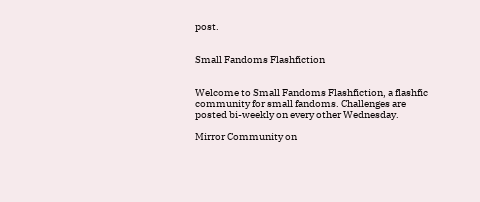post.


Small Fandoms Flashfiction


Welcome to Small Fandoms Flashfiction, a flashfic community for small fandoms. Challenges are posted bi-weekly on every other Wednesday.

Mirror Community on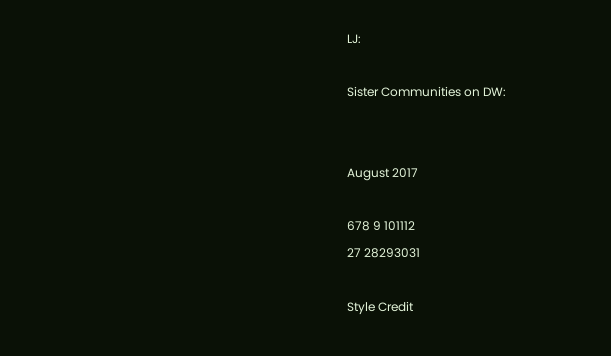LJ:

Sister Communities on DW:


August 2017

678 9 101112
27 28293031

Style Credit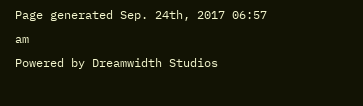Page generated Sep. 24th, 2017 06:57 am
Powered by Dreamwidth Studios